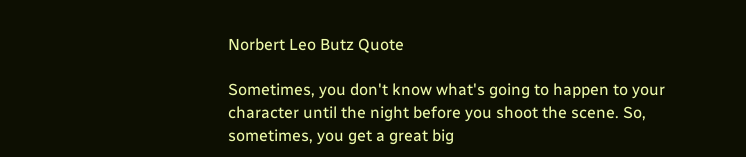Norbert Leo Butz Quote

Sometimes, you don't know what's going to happen to your character until the night before you shoot the scene. So, sometimes, you get a great big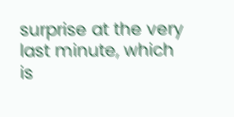surprise at the very last minute, which is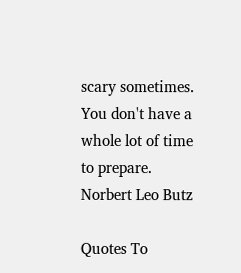scary sometimes. You don't have a whole lot of time to prepare.
Norbert Leo Butz

Quotes To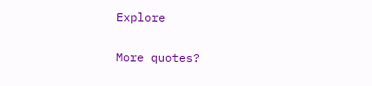Explore

More quotes?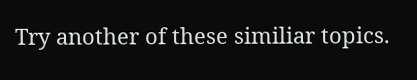Try another of these similiar topics.